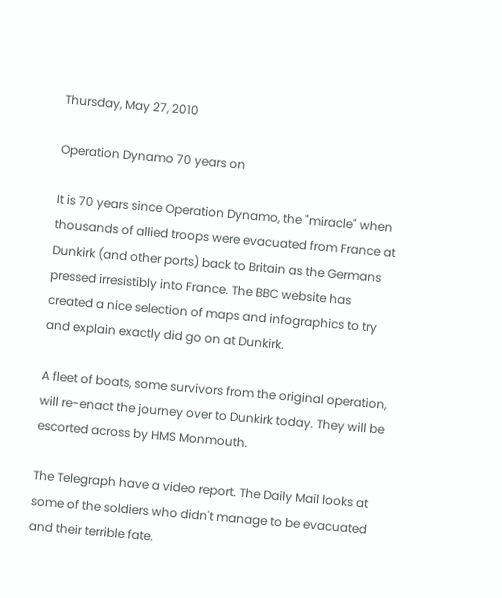Thursday, May 27, 2010

Operation Dynamo 70 years on

It is 70 years since Operation Dynamo, the "miracle" when thousands of allied troops were evacuated from France at Dunkirk (and other ports) back to Britain as the Germans pressed irresistibly into France. The BBC website has created a nice selection of maps and infographics to try and explain exactly did go on at Dunkirk.

A fleet of boats, some survivors from the original operation, will re-enact the journey over to Dunkirk today. They will be escorted across by HMS Monmouth.

The Telegraph have a video report. The Daily Mail looks at some of the soldiers who didn't manage to be evacuated and their terrible fate.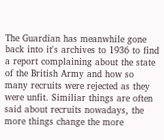The Guardian has meanwhile gone back into it's archives to 1936 to find a report complaining about the state of the British Army and how so many recruits were rejected as they were unfit. Similiar things are often said about recruits nowadays, the more things change the more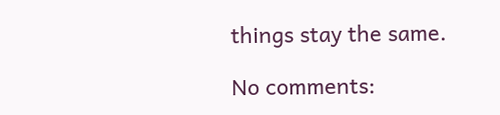things stay the same.

No comments: